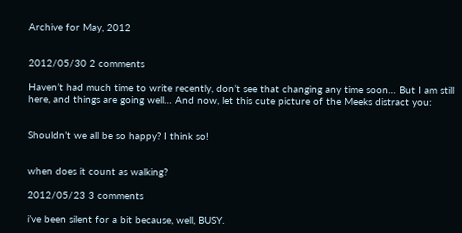Archive for May, 2012


2012/05/30 2 comments

Haven’t had much time to write recently, don’t see that changing any time soon… But I am still here, and things are going well… And now, let this cute picture of the Meeks distract you:


Shouldn’t we all be so happy? I think so!


when does it count as walking?

2012/05/23 3 comments

i’ve been silent for a bit because, well, BUSY.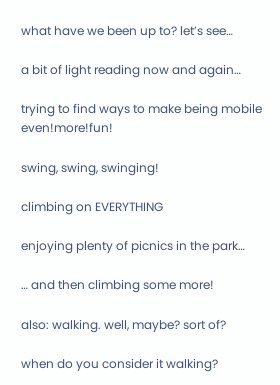what have we been up to? let’s see…

a bit of light reading now and again…

trying to find ways to make being mobile even!more!fun!

swing, swing, swinging!

climbing on EVERYTHING

enjoying plenty of picnics in the park…

… and then climbing some more!

also: walking. well, maybe? sort of?

when do you consider it walking?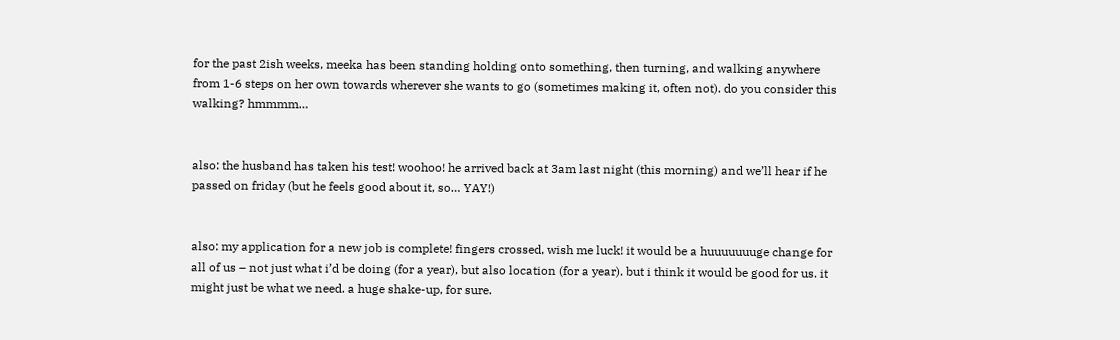for the past 2ish weeks, meeka has been standing holding onto something, then turning, and walking anywhere from 1-6 steps on her own towards wherever she wants to go (sometimes making it, often not). do you consider this walking? hmmmm…


also: the husband has taken his test! woohoo! he arrived back at 3am last night (this morning) and we’ll hear if he passed on friday (but he feels good about it, so… YAY!)


also: my application for a new job is complete! fingers crossed, wish me luck! it would be a huuuuuuuge change for all of us – not just what i’d be doing (for a year), but also location (for a year). but i think it would be good for us. it might just be what we need. a huge shake-up, for sure.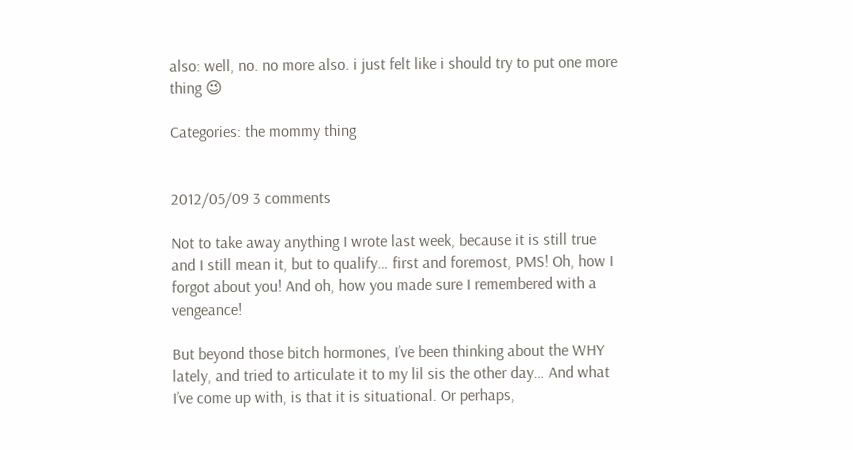also: well, no. no more also. i just felt like i should try to put one more thing 😉

Categories: the mommy thing


2012/05/09 3 comments

Not to take away anything I wrote last week, because it is still true and I still mean it, but to qualify… first and foremost, PMS! Oh, how I forgot about you! And oh, how you made sure I remembered with a vengeance!

But beyond those bitch hormones, I’ve been thinking about the WHY lately, and tried to articulate it to my lil sis the other day… And what I’ve come up with, is that it is situational. Or perhaps,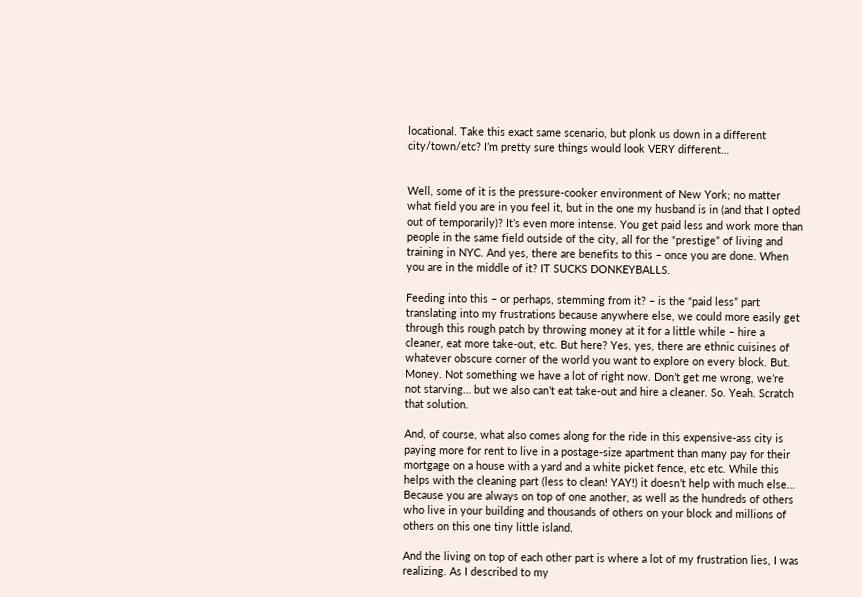locational. Take this exact same scenario, but plonk us down in a different city/town/etc? I’m pretty sure things would look VERY different…


Well, some of it is the pressure-cooker environment of New York; no matter what field you are in you feel it, but in the one my husband is in (and that I opted out of temporarily)? It’s even more intense. You get paid less and work more than people in the same field outside of the city, all for the “prestige” of living and training in NYC. And yes, there are benefits to this – once you are done. When you are in the middle of it? IT SUCKS DONKEYBALLS.

Feeding into this – or perhaps, stemming from it? – is the “paid less” part translating into my frustrations because anywhere else, we could more easily get through this rough patch by throwing money at it for a little while – hire a cleaner, eat more take-out, etc. But here? Yes, yes, there are ethnic cuisines of whatever obscure corner of the world you want to explore on every block. But. Money. Not something we have a lot of right now. Don’t get me wrong, we’re not starving… but we also can’t eat take-out and hire a cleaner. So. Yeah. Scratch that solution.

And, of course, what also comes along for the ride in this expensive-ass city is paying more for rent to live in a postage-size apartment than many pay for their mortgage on a house with a yard and a white picket fence, etc etc. While this helps with the cleaning part (less to clean! YAY!) it doesn’t help with much else… Because you are always on top of one another, as well as the hundreds of others who live in your building and thousands of others on your block and millions of others on this one tiny little island.

And the living on top of each other part is where a lot of my frustration lies, I was realizing. As I described to my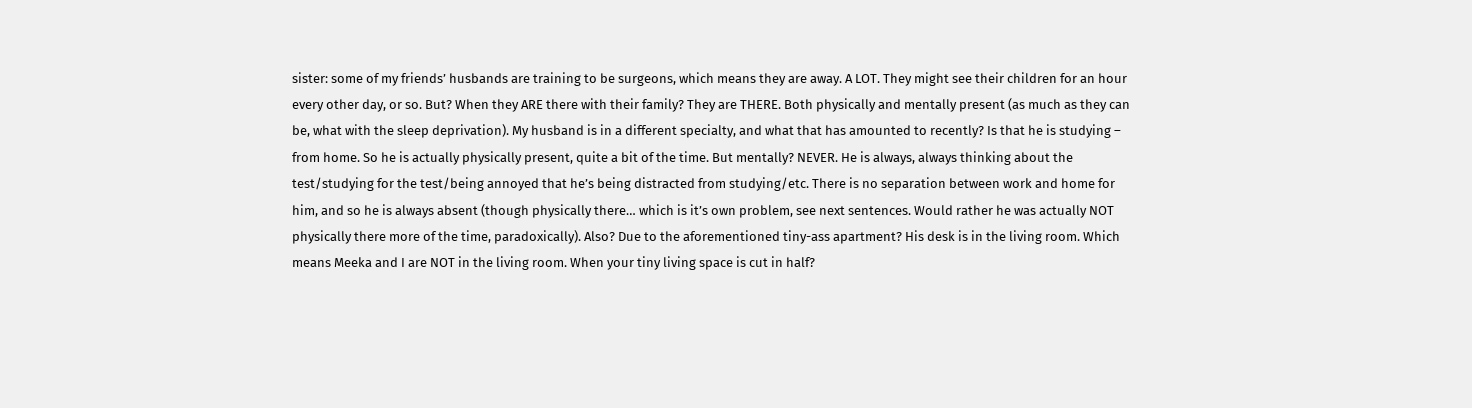sister: some of my friends’ husbands are training to be surgeons, which means they are away. A LOT. They might see their children for an hour every other day, or so. But? When they ARE there with their family? They are THERE. Both physically and mentally present (as much as they can be, what with the sleep deprivation). My husband is in a different specialty, and what that has amounted to recently? Is that he is studying – from home. So he is actually physically present, quite a bit of the time. But mentally? NEVER. He is always, always thinking about the test/studying for the test/being annoyed that he’s being distracted from studying/etc. There is no separation between work and home for him, and so he is always absent (though physically there… which is it’s own problem, see next sentences. Would rather he was actually NOT physically there more of the time, paradoxically). Also? Due to the aforementioned tiny-ass apartment? His desk is in the living room. Which means Meeka and I are NOT in the living room. When your tiny living space is cut in half?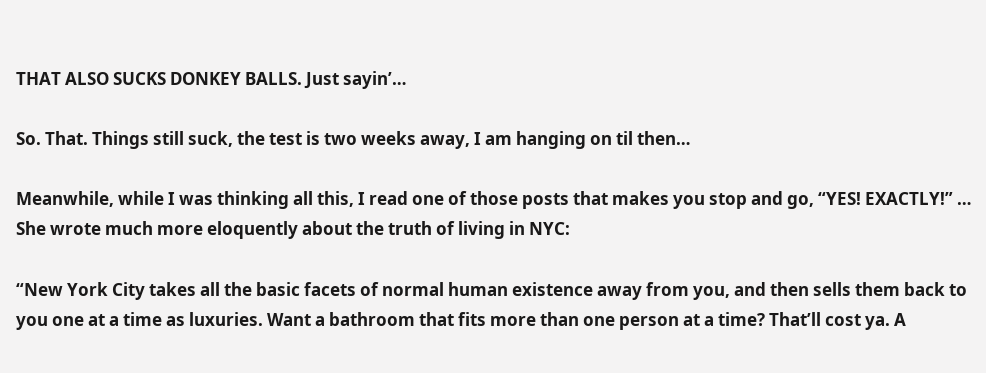THAT ALSO SUCKS DONKEY BALLS. Just sayin’…

So. That. Things still suck, the test is two weeks away, I am hanging on til then…

Meanwhile, while I was thinking all this, I read one of those posts that makes you stop and go, “YES! EXACTLY!” … She wrote much more eloquently about the truth of living in NYC:

“New York City takes all the basic facets of normal human existence away from you, and then sells them back to you one at a time as luxuries. Want a bathroom that fits more than one person at a time? That’ll cost ya. A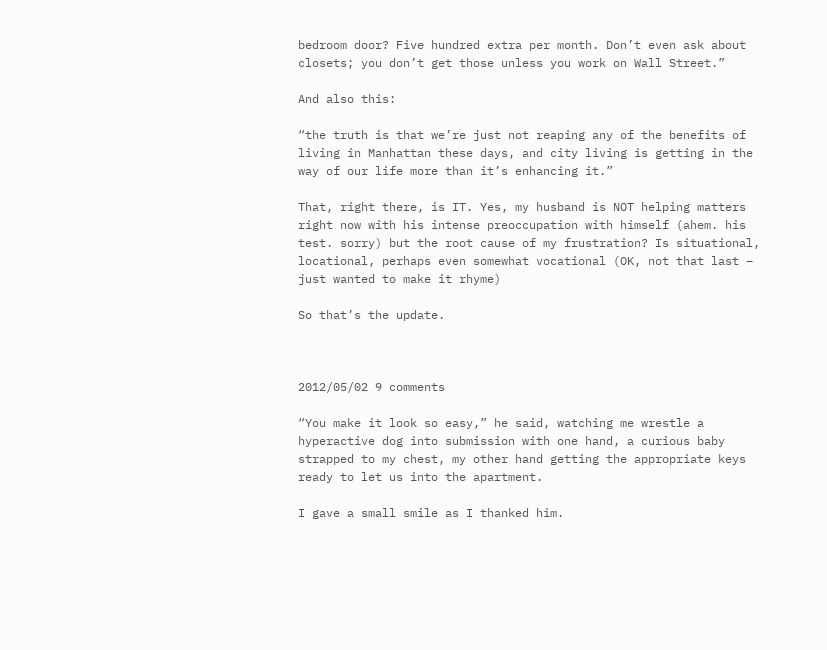bedroom door? Five hundred extra per month. Don’t even ask about closets; you don’t get those unless you work on Wall Street.”

And also this:

“the truth is that we’re just not reaping any of the benefits of living in Manhattan these days, and city living is getting in the way of our life more than it’s enhancing it.”

That, right there, is IT. Yes, my husband is NOT helping matters right now with his intense preoccupation with himself (ahem. his test. sorry) but the root cause of my frustration? Is situational, locational, perhaps even somewhat vocational (OK, not that last – just wanted to make it rhyme)

So that’s the update.



2012/05/02 9 comments

“You make it look so easy,” he said, watching me wrestle a hyperactive dog into submission with one hand, a curious baby strapped to my chest, my other hand getting the appropriate keys ready to let us into the apartment.

I gave a small smile as I thanked him.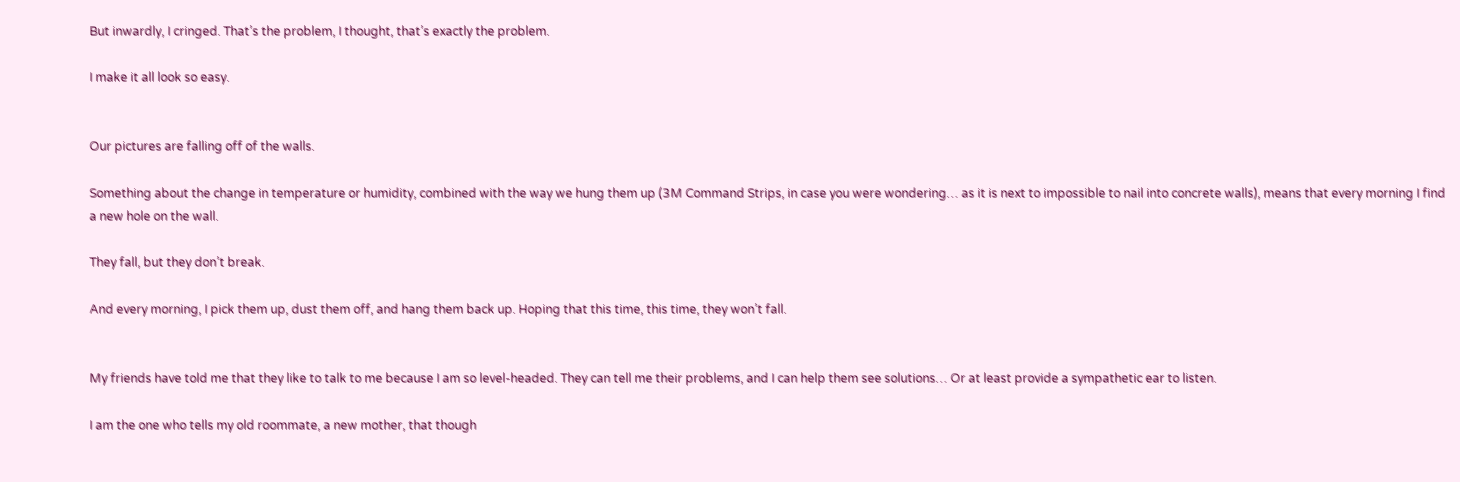But inwardly, I cringed. That’s the problem, I thought, that’s exactly the problem.

I make it all look so easy.


Our pictures are falling off of the walls.

Something about the change in temperature or humidity, combined with the way we hung them up (3M Command Strips, in case you were wondering… as it is next to impossible to nail into concrete walls), means that every morning I find a new hole on the wall.

They fall, but they don’t break.

And every morning, I pick them up, dust them off, and hang them back up. Hoping that this time, this time, they won’t fall.


My friends have told me that they like to talk to me because I am so level-headed. They can tell me their problems, and I can help them see solutions… Or at least provide a sympathetic ear to listen.

I am the one who tells my old roommate, a new mother, that though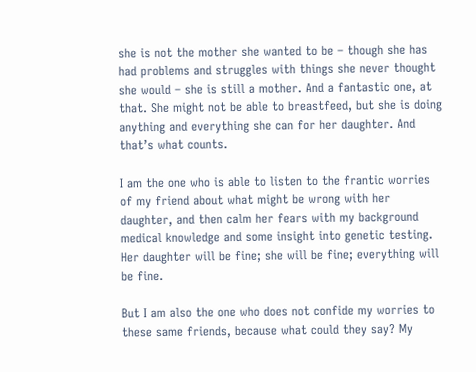she is not the mother she wanted to be – though she has had problems and struggles with things she never thought she would – she is still a mother. And a fantastic one, at that. She might not be able to breastfeed, but she is doing anything and everything she can for her daughter. And that’s what counts.

I am the one who is able to listen to the frantic worries of my friend about what might be wrong with her daughter, and then calm her fears with my background medical knowledge and some insight into genetic testing. Her daughter will be fine; she will be fine; everything will be fine.

But I am also the one who does not confide my worries to these same friends, because what could they say? My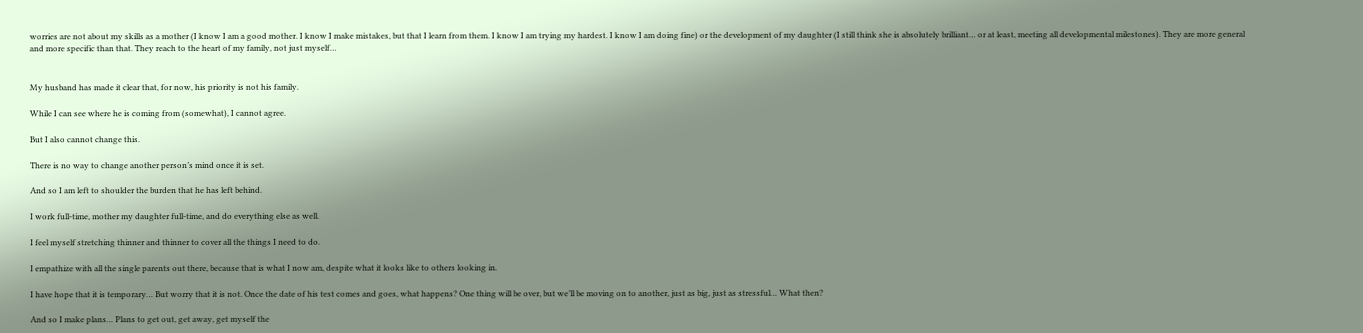worries are not about my skills as a mother (I know I am a good mother. I know I make mistakes, but that I learn from them. I know I am trying my hardest. I know I am doing fine) or the development of my daughter (I still think she is absolutely brilliant… or at least, meeting all developmental milestones). They are more general and more specific than that. They reach to the heart of my family, not just myself…


My husband has made it clear that, for now, his priority is not his family.

While I can see where he is coming from (somewhat), I cannot agree.

But I also cannot change this.

There is no way to change another person’s mind once it is set.

And so I am left to shoulder the burden that he has left behind.

I work full-time, mother my daughter full-time, and do everything else as well.

I feel myself stretching thinner and thinner to cover all the things I need to do.

I empathize with all the single parents out there, because that is what I now am, despite what it looks like to others looking in.

I have hope that it is temporary… But worry that it is not. Once the date of his test comes and goes, what happens? One thing will be over, but we’ll be moving on to another, just as big, just as stressful… What then?

And so I make plans… Plans to get out, get away, get myself the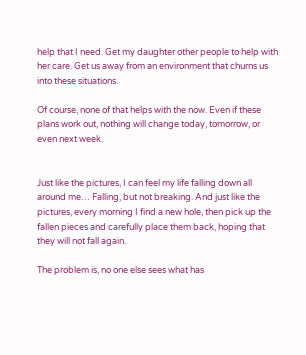help that I need. Get my daughter other people to help with her care. Get us away from an environment that churns us into these situations.

Of course, none of that helps with the now. Even if these plans work out, nothing will change today, tomorrow, or even next week.


Just like the pictures, I can feel my life falling down all around me… Falling, but not breaking. And just like the pictures, every morning I find a new hole, then pick up the fallen pieces and carefully place them back, hoping that they will not fall again.

The problem is, no one else sees what has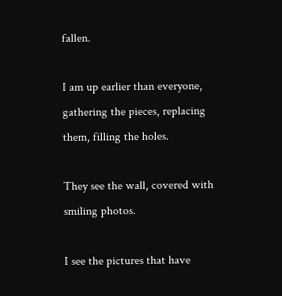fallen.

I am up earlier than everyone, gathering the pieces, replacing them, filling the holes.

They see the wall, covered with smiling photos.

I see the pictures that have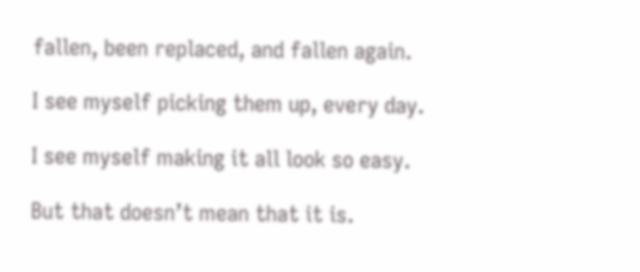fallen, been replaced, and fallen again.

I see myself picking them up, every day.

I see myself making it all look so easy.

But that doesn’t mean that it is.